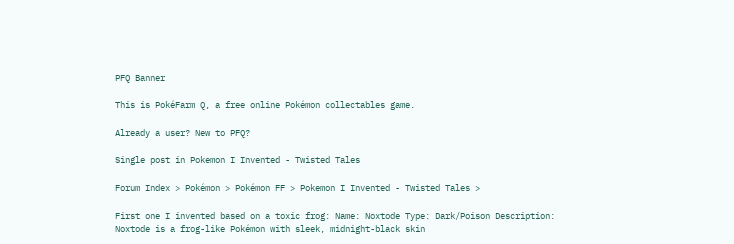PFQ Banner

This is PokéFarm Q, a free online Pokémon collectables game.

Already a user? New to PFQ?

Single post in Pokemon I Invented - Twisted Tales

Forum Index > Pokémon > Pokémon FF > Pokemon I Invented - Twisted Tales >

First one I invented based on a toxic frog: Name: Noxtode Type: Dark/Poison Description: Noxtode is a frog-like Pokémon with sleek, midnight-black skin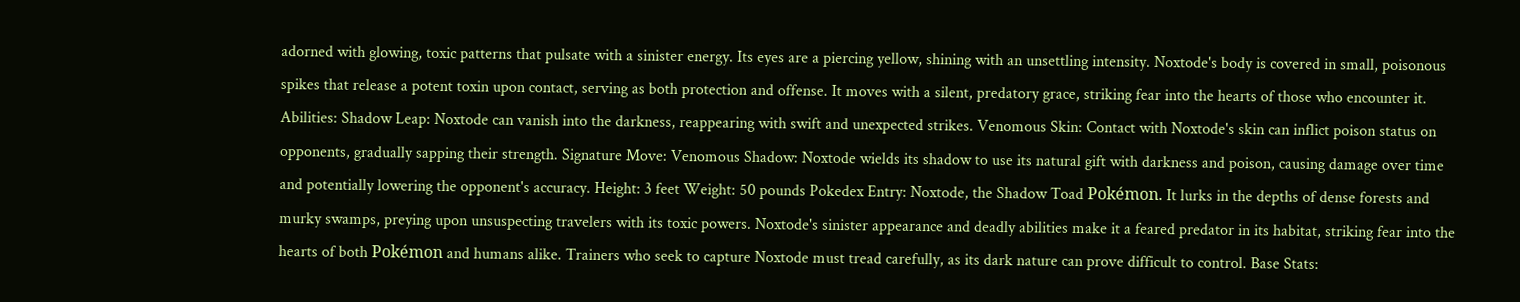adorned with glowing, toxic patterns that pulsate with a sinister energy. Its eyes are a piercing yellow, shining with an unsettling intensity. Noxtode's body is covered in small, poisonous spikes that release a potent toxin upon contact, serving as both protection and offense. It moves with a silent, predatory grace, striking fear into the hearts of those who encounter it. Abilities: Shadow Leap: Noxtode can vanish into the darkness, reappearing with swift and unexpected strikes. Venomous Skin: Contact with Noxtode's skin can inflict poison status on opponents, gradually sapping their strength. Signature Move: Venomous Shadow: Noxtode wields its shadow to use its natural gift with darkness and poison, causing damage over time and potentially lowering the opponent's accuracy. Height: 3 feet Weight: 50 pounds Pokedex Entry: Noxtode, the Shadow Toad Pokémon. It lurks in the depths of dense forests and murky swamps, preying upon unsuspecting travelers with its toxic powers. Noxtode's sinister appearance and deadly abilities make it a feared predator in its habitat, striking fear into the hearts of both Pokémon and humans alike. Trainers who seek to capture Noxtode must tread carefully, as its dark nature can prove difficult to control. Base Stats: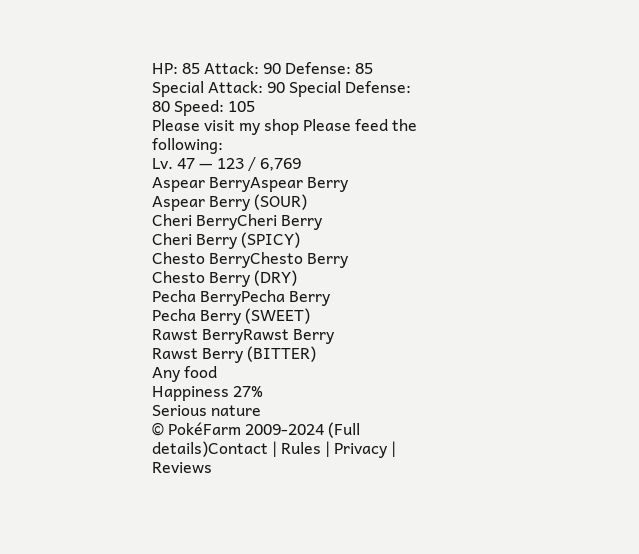HP: 85 Attack: 90 Defense: 85 Special Attack: 90 Special Defense: 80 Speed: 105
Please visit my shop Please feed the following:
Lv. 47 — 123 / 6,769
Aspear BerryAspear Berry
Aspear Berry (SOUR)
Cheri BerryCheri Berry
Cheri Berry (SPICY)
Chesto BerryChesto Berry
Chesto Berry (DRY)
Pecha BerryPecha Berry
Pecha Berry (SWEET)
Rawst BerryRawst Berry
Rawst Berry (BITTER)
Any food
Happiness 27%
Serious nature
© PokéFarm 2009-2024 (Full details)Contact | Rules | Privacy | Reviews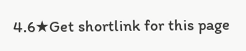4.6★Get shortlink for this page